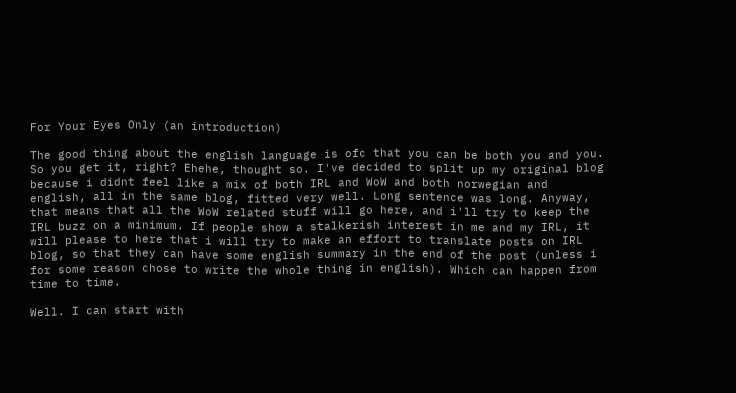For Your Eyes Only (an introduction)

The good thing about the english language is ofc that you can be both you and you. So you get it, right? Ehehe, thought so. I've decided to split up my original blog because i didnt feel like a mix of both IRL and WoW and both norwegian and english, all in the same blog, fitted very well. Long sentence was long. Anyway, that means that all the WoW related stuff will go here, and i'll try to keep the IRL buzz on a minimum. If people show a stalkerish interest in me and my IRL, it will please to here that i will try to make an effort to translate posts on IRL blog, so that they can have some english summary in the end of the post (unless i for some reason chose to write the whole thing in english). Which can happen from time to time.

Well. I can start with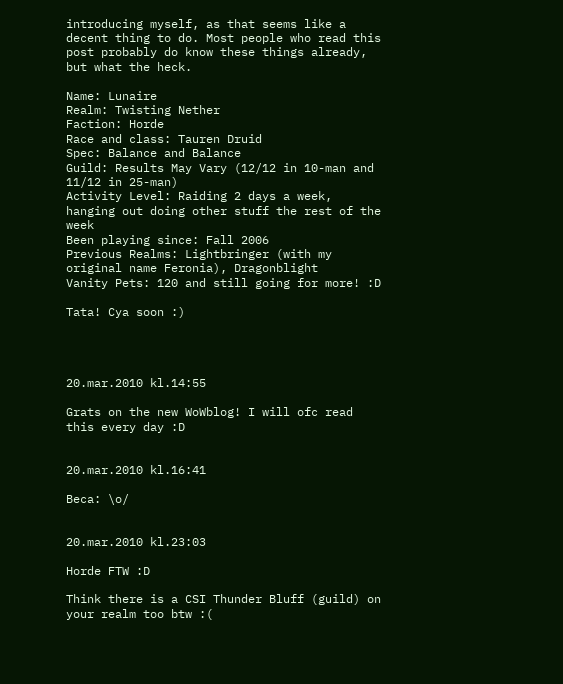introducing myself, as that seems like a decent thing to do. Most people who read this post probably do know these things already, but what the heck.

Name: Lunaire
Realm: Twisting Nether
Faction: Horde
Race and class: Tauren Druid
Spec: Balance and Balance
Guild: Results May Vary (12/12 in 10-man and 11/12 in 25-man)
Activity Level: Raiding 2 days a week, hanging out doing other stuff the rest of the week
Been playing since: Fall 2006
Previous Realms: Lightbringer (with my original name Feronia), Dragonblight
Vanity Pets: 120 and still going for more! :D

Tata! Cya soon :)




20.mar.2010 kl.14:55

Grats on the new WoWblog! I will ofc read this every day :D


20.mar.2010 kl.16:41

Beca: \o/


20.mar.2010 kl.23:03

Horde FTW :D

Think there is a CSI Thunder Bluff (guild) on your realm too btw :(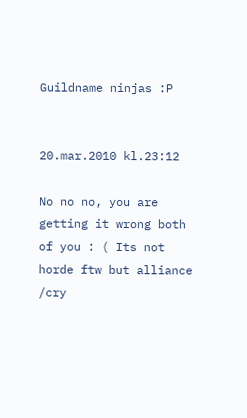Guildname ninjas :P


20.mar.2010 kl.23:12

No no no, you are getting it wrong both of you : ( Its not horde ftw but alliance /cry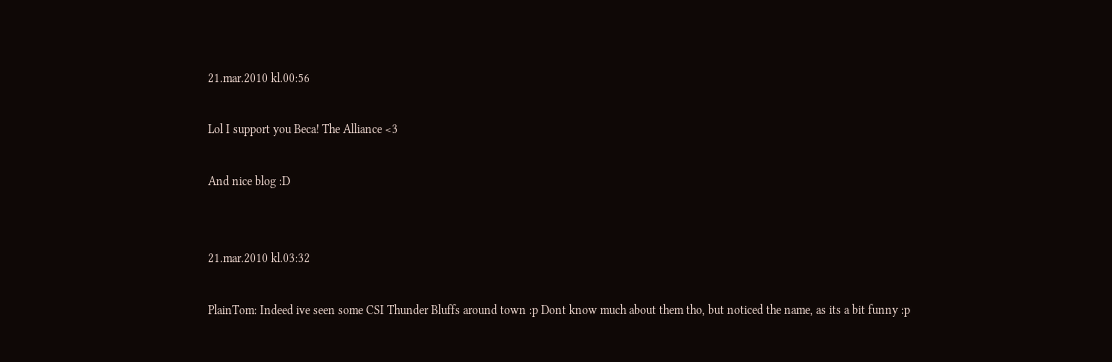21.mar.2010 kl.00:56

Lol I support you Beca! The Alliance <3

And nice blog :D


21.mar.2010 kl.03:32

PlainTom: Indeed ive seen some CSI Thunder Bluffs around town :p Dont know much about them tho, but noticed the name, as its a bit funny :p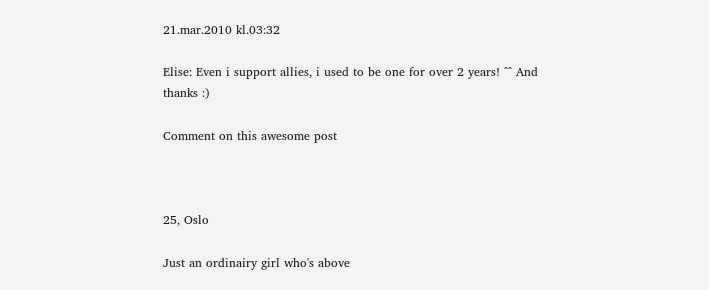21.mar.2010 kl.03:32

Elise: Even i support allies, i used to be one for over 2 years! ^^ And thanks :)

Comment on this awesome post



25, Oslo

Just an ordinairy girl who's above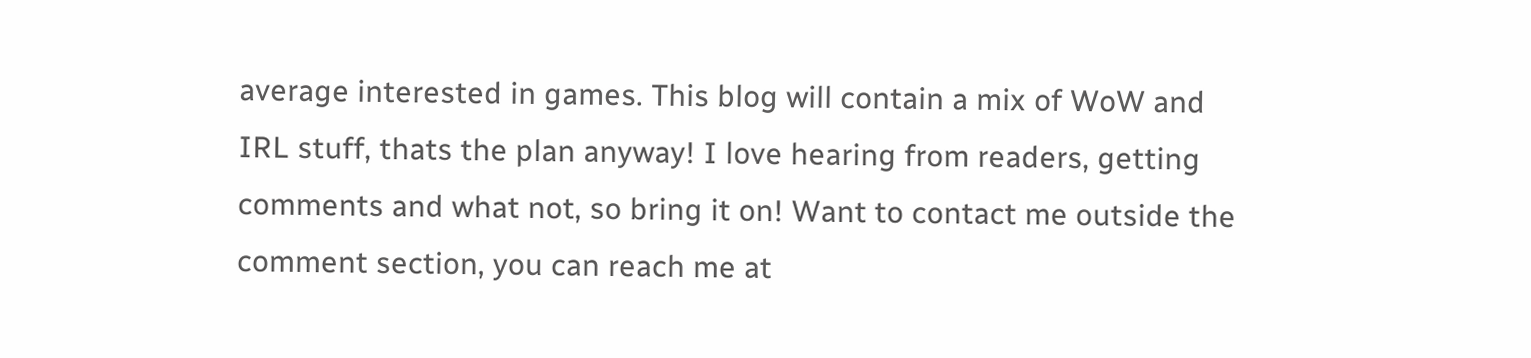average interested in games. This blog will contain a mix of WoW and IRL stuff, thats the plan anyway! I love hearing from readers, getting comments and what not, so bring it on! Want to contact me outside the comment section, you can reach me at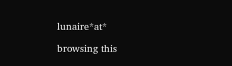lunaire*at*

browsing this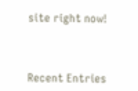site right now!



Recent Entries